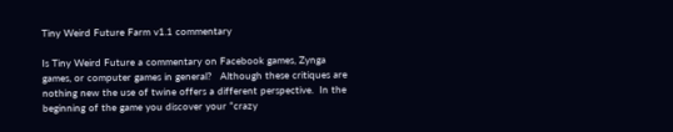Tiny Weird Future Farm v1.1 commentary

Is Tiny Weird Future a commentary on Facebook games, Zynga games, or computer games in general?   Although these critiques are nothing new the use of twine offers a different perspective.  In the beginning of the game you discover your “crazy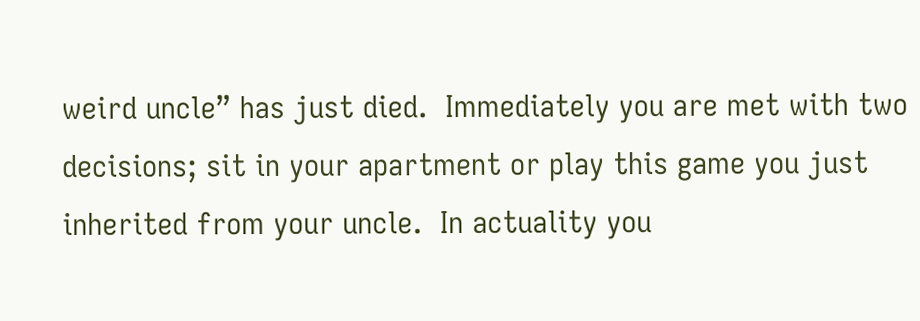weird uncle” has just died.  Immediately you are met with two decisions; sit in your apartment or play this game you just inherited from your uncle.  In actuality you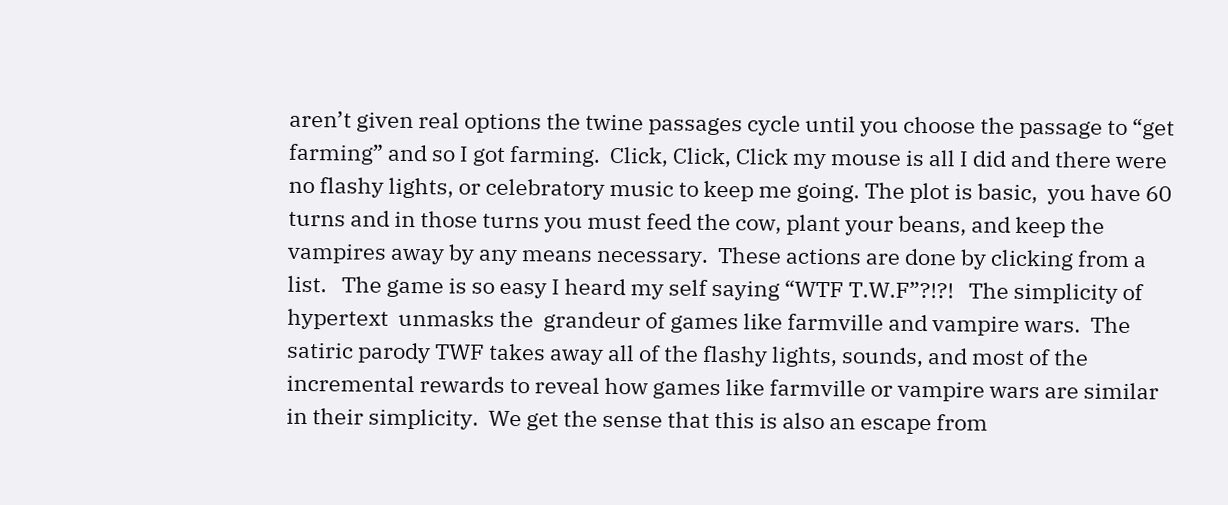aren’t given real options the twine passages cycle until you choose the passage to “get farming” and so I got farming.  Click, Click, Click my mouse is all I did and there were no flashy lights, or celebratory music to keep me going. The plot is basic,  you have 60 turns and in those turns you must feed the cow, plant your beans, and keep the vampires away by any means necessary.  These actions are done by clicking from a list.   The game is so easy I heard my self saying “WTF T.W.F”?!?!   The simplicity of hypertext  unmasks the  grandeur of games like farmville and vampire wars.  The satiric parody TWF takes away all of the flashy lights, sounds, and most of the incremental rewards to reveal how games like farmville or vampire wars are similar in their simplicity.  We get the sense that this is also an escape from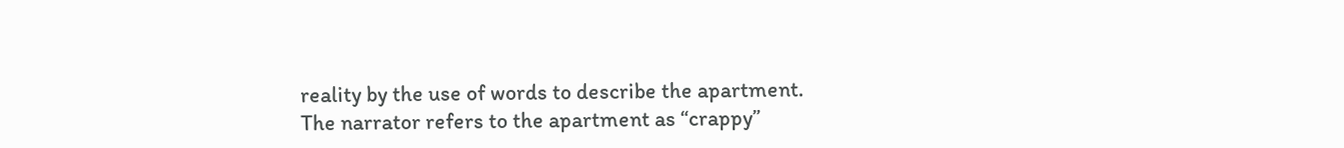reality by the use of words to describe the apartment.  The narrator refers to the apartment as “crappy”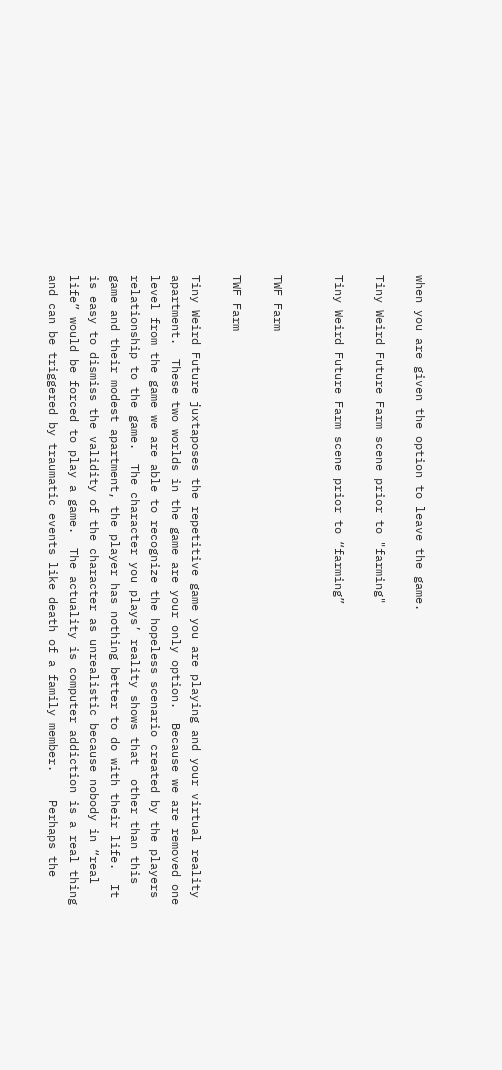when you are given the option to leave the game.

Tiny Weird Future Farm scene prior to "farming"

Tiny Weird Future Farm scene prior to “farming”


TWF Farm

TWF Farm

Tiny Weird Future juxtaposes the repetitive game you are playing and your virtual reality apartment.  These two worlds in the game are your only option.  Because we are removed one level from the game we are able to recognize the hopeless scenario created by the players relationship to the game.  The character you plays’ reality shows that  other than this game and their modest apartment, the player has nothing better to do with their life.  It is easy to dismiss the validity of the character as unrealistic because nobody in “real life” would be forced to play a game.  The actuality is computer addiction is a real thing and can be triggered by traumatic events like death of a family member.    Perhaps the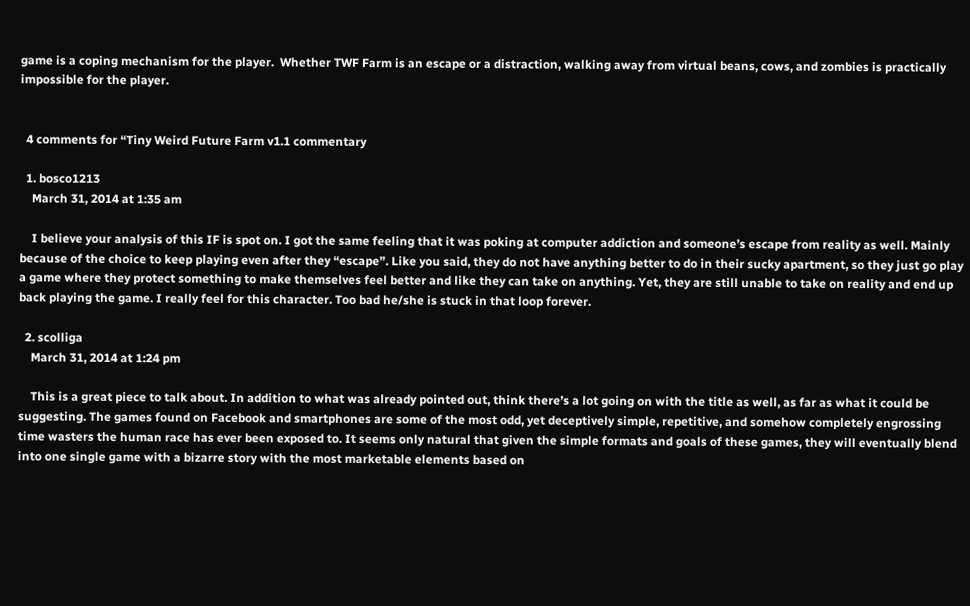game is a coping mechanism for the player.  Whether TWF Farm is an escape or a distraction, walking away from virtual beans, cows, and zombies is practically impossible for the player.


  4 comments for “Tiny Weird Future Farm v1.1 commentary

  1. bosco1213
    March 31, 2014 at 1:35 am

    I believe your analysis of this IF is spot on. I got the same feeling that it was poking at computer addiction and someone’s escape from reality as well. Mainly because of the choice to keep playing even after they “escape”. Like you said, they do not have anything better to do in their sucky apartment, so they just go play a game where they protect something to make themselves feel better and like they can take on anything. Yet, they are still unable to take on reality and end up back playing the game. I really feel for this character. Too bad he/she is stuck in that loop forever.

  2. scolliga
    March 31, 2014 at 1:24 pm

    This is a great piece to talk about. In addition to what was already pointed out, think there’s a lot going on with the title as well, as far as what it could be suggesting. The games found on Facebook and smartphones are some of the most odd, yet deceptively simple, repetitive, and somehow completely engrossing time wasters the human race has ever been exposed to. It seems only natural that given the simple formats and goals of these games, they will eventually blend into one single game with a bizarre story with the most marketable elements based on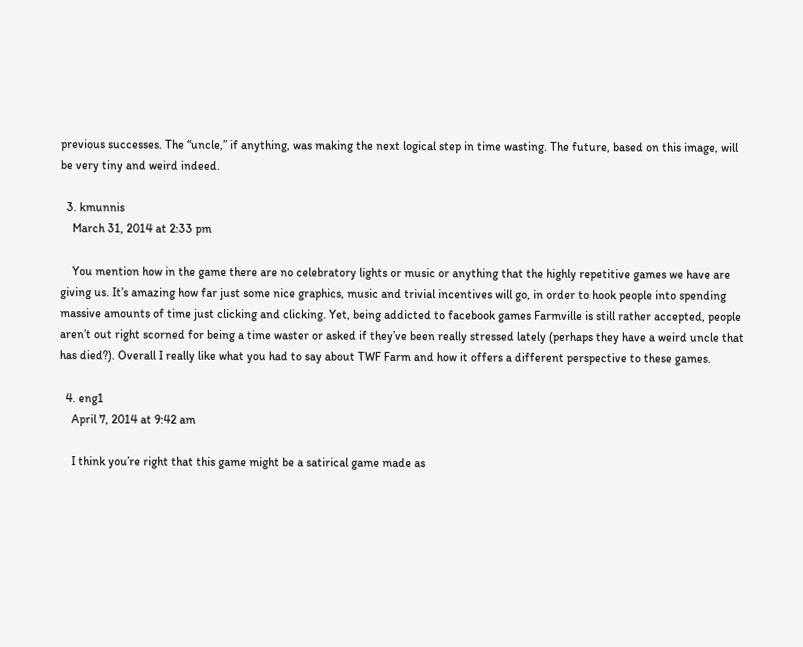previous successes. The “uncle,” if anything, was making the next logical step in time wasting. The future, based on this image, will be very tiny and weird indeed.

  3. kmunnis
    March 31, 2014 at 2:33 pm

    You mention how in the game there are no celebratory lights or music or anything that the highly repetitive games we have are giving us. It’s amazing how far just some nice graphics, music and trivial incentives will go, in order to hook people into spending massive amounts of time just clicking and clicking. Yet, being addicted to facebook games Farmville is still rather accepted, people aren’t out right scorned for being a time waster or asked if they’ve been really stressed lately (perhaps they have a weird uncle that has died?). Overall I really like what you had to say about TWF Farm and how it offers a different perspective to these games.

  4. eng1
    April 7, 2014 at 9:42 am

    I think you’re right that this game might be a satirical game made as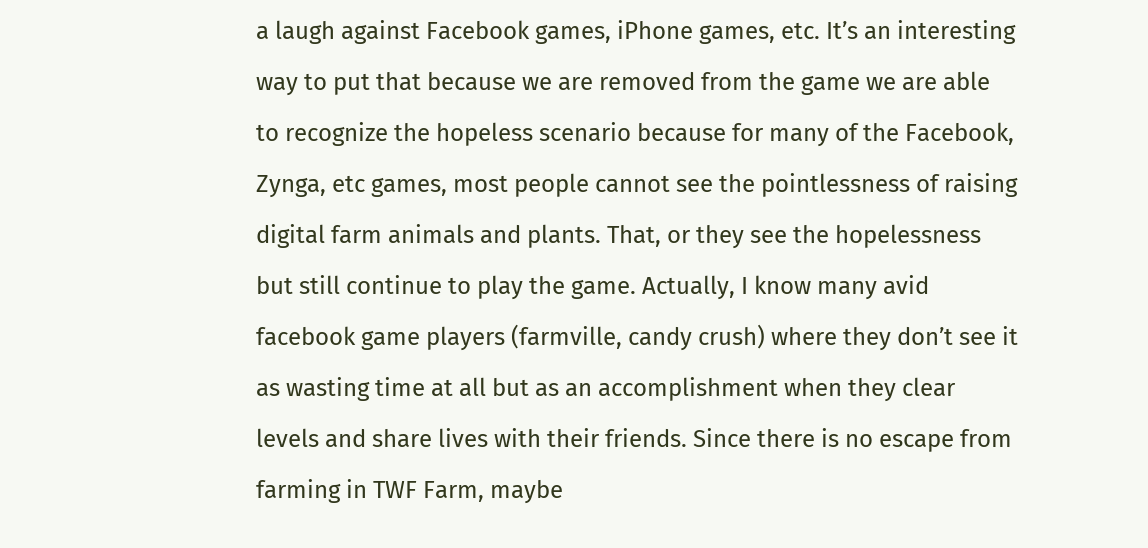a laugh against Facebook games, iPhone games, etc. It’s an interesting way to put that because we are removed from the game we are able to recognize the hopeless scenario because for many of the Facebook, Zynga, etc games, most people cannot see the pointlessness of raising digital farm animals and plants. That, or they see the hopelessness but still continue to play the game. Actually, I know many avid facebook game players (farmville, candy crush) where they don’t see it as wasting time at all but as an accomplishment when they clear levels and share lives with their friends. Since there is no escape from farming in TWF Farm, maybe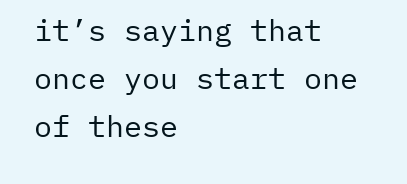it’s saying that once you start one of these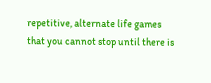repetitive, alternate life games that you cannot stop until there is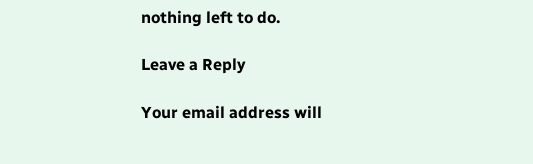nothing left to do.

Leave a Reply

Your email address will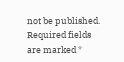not be published. Required fields are marked *